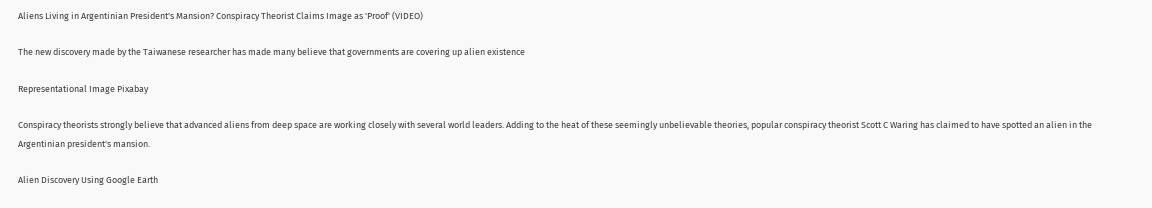Aliens Living in Argentinian President's Mansion? Conspiracy Theorist Claims Image as 'Proof' (VIDEO)

The new discovery made by the Taiwanese researcher has made many believe that governments are covering up alien existence

Representational Image Pixabay

Conspiracy theorists strongly believe that advanced aliens from deep space are working closely with several world leaders. Adding to the heat of these seemingly unbelievable theories, popular conspiracy theorist Scott C Waring has claimed to have spotted an alien in the Argentinian president's mansion.

Alien Discovery Using Google Earth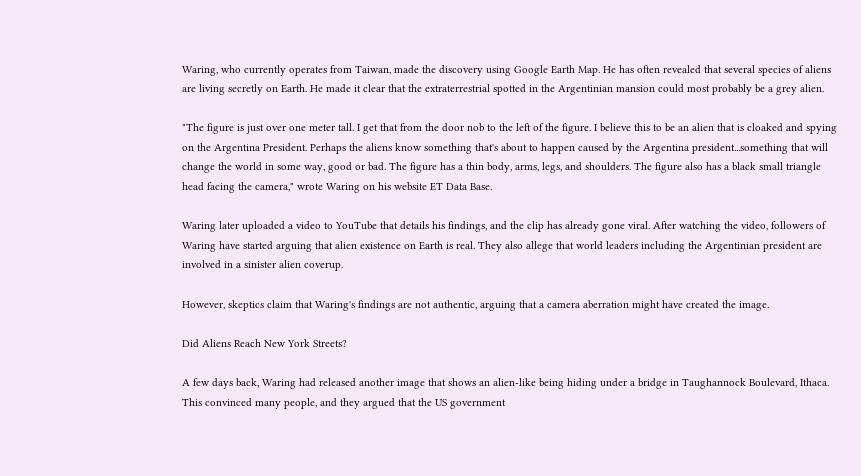Waring, who currently operates from Taiwan, made the discovery using Google Earth Map. He has often revealed that several species of aliens are living secretly on Earth. He made it clear that the extraterrestrial spotted in the Argentinian mansion could most probably be a grey alien.

"The figure is just over one meter tall. I get that from the door nob to the left of the figure. I believe this to be an alien that is cloaked and spying on the Argentina President. Perhaps the aliens know something that's about to happen caused by the Argentina president...something that will change the world in some way, good or bad. The figure has a thin body, arms, legs, and shoulders. The figure also has a black small triangle head facing the camera," wrote Waring on his website ET Data Base.

Waring later uploaded a video to YouTube that details his findings, and the clip has already gone viral. After watching the video, followers of Waring have started arguing that alien existence on Earth is real. They also allege that world leaders including the Argentinian president are involved in a sinister alien coverup.

However, skeptics claim that Waring's findings are not authentic, arguing that a camera aberration might have created the image.

Did Aliens Reach New York Streets?

A few days back, Waring had released another image that shows an alien-like being hiding under a bridge in Taughannock Boulevard, Ithaca. This convinced many people, and they argued that the US government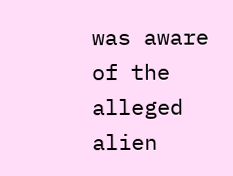was aware of the alleged alien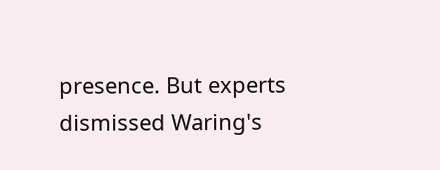presence. But experts dismissed Waring's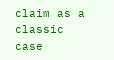claim as a classic case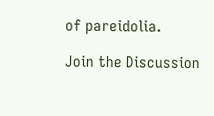of pareidolia.

Join the Discussion